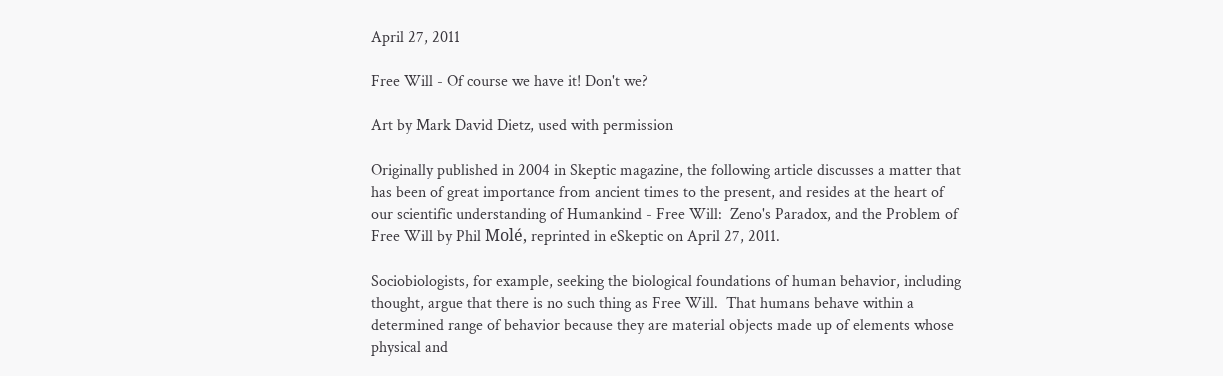April 27, 2011

Free Will - Of course we have it! Don't we?

Art by Mark David Dietz, used with permission

Originally published in 2004 in Skeptic magazine, the following article discusses a matter that has been of great importance from ancient times to the present, and resides at the heart of our scientific understanding of Humankind - Free Will:  Zeno's Paradox, and the Problem of Free Will by Phil Molé, reprinted in eSkeptic on April 27, 2011.

Sociobiologists, for example, seeking the biological foundations of human behavior, including thought, argue that there is no such thing as Free Will.  That humans behave within a determined range of behavior because they are material objects made up of elements whose physical and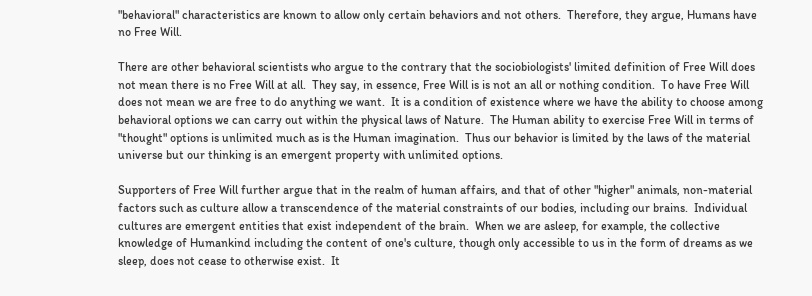"behavioral" characteristics are known to allow only certain behaviors and not others.  Therefore, they argue, Humans have no Free Will.

There are other behavioral scientists who argue to the contrary that the sociobiologists' limited definition of Free Will does not mean there is no Free Will at all.  They say, in essence, Free Will is is not an all or nothing condition.  To have Free Will does not mean we are free to do anything we want.  It is a condition of existence where we have the ability to choose among behavioral options we can carry out within the physical laws of Nature.  The Human ability to exercise Free Will in terms of "thought" options is unlimited much as is the Human imagination.  Thus our behavior is limited by the laws of the material universe but our thinking is an emergent property with unlimited options.

Supporters of Free Will further argue that in the realm of human affairs, and that of other "higher" animals, non-material factors such as culture allow a transcendence of the material constraints of our bodies, including our brains.  Individual cultures are emergent entities that exist independent of the brain.  When we are asleep, for example, the collective knowledge of Humankind including the content of one's culture, though only accessible to us in the form of dreams as we sleep, does not cease to otherwise exist.  It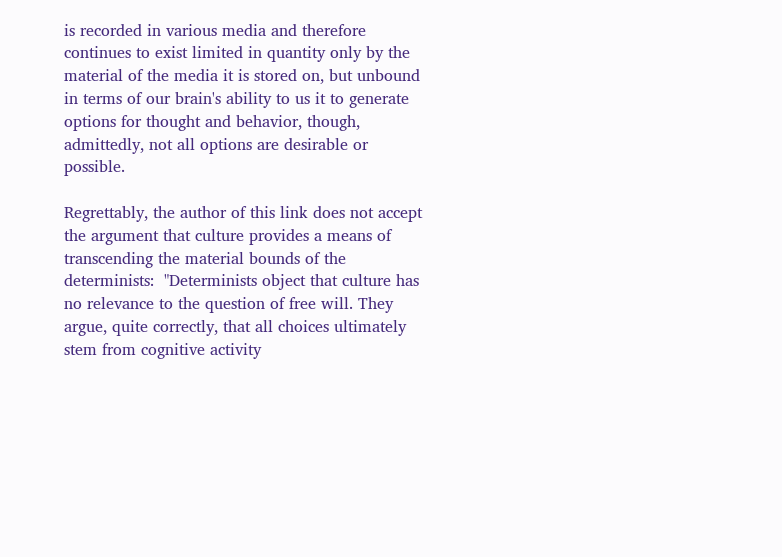is recorded in various media and therefore continues to exist limited in quantity only by the material of the media it is stored on, but unbound in terms of our brain's ability to us it to generate options for thought and behavior, though, admittedly, not all options are desirable or possible.

Regrettably, the author of this link does not accept the argument that culture provides a means of transcending the material bounds of the determinists:  "Determinists object that culture has no relevance to the question of free will. They argue, quite correctly, that all choices ultimately stem from cognitive activity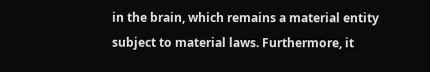in the brain, which remains a material entity subject to material laws. Furthermore, it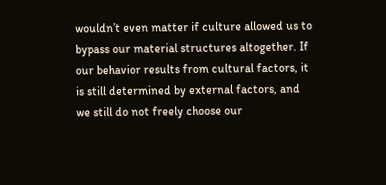wouldn’t even matter if culture allowed us to bypass our material structures altogether. If our behavior results from cultural factors, it is still determined by external factors, and we still do not freely choose our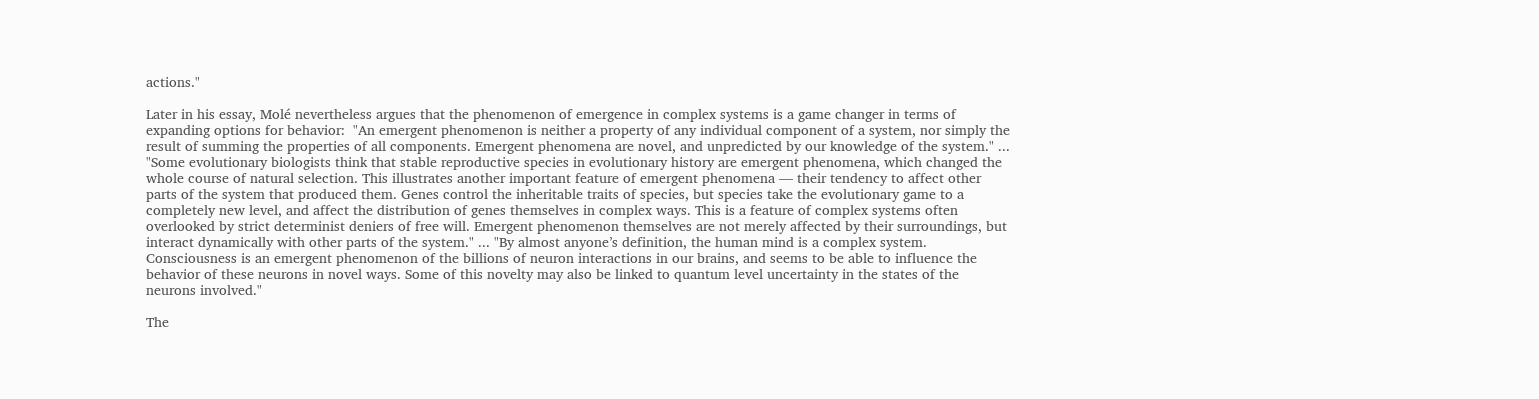actions."

Later in his essay, Molé nevertheless argues that the phenomenon of emergence in complex systems is a game changer in terms of expanding options for behavior:  "An emergent phenomenon is neither a property of any individual component of a system, nor simply the result of summing the properties of all components. Emergent phenomena are novel, and unpredicted by our knowledge of the system." ...  "Some evolutionary biologists think that stable reproductive species in evolutionary history are emergent phenomena, which changed the whole course of natural selection. This illustrates another important feature of emergent phenomena — their tendency to affect other parts of the system that produced them. Genes control the inheritable traits of species, but species take the evolutionary game to a completely new level, and affect the distribution of genes themselves in complex ways. This is a feature of complex systems often overlooked by strict determinist deniers of free will. Emergent phenomenon themselves are not merely affected by their surroundings, but interact dynamically with other parts of the system." ... "By almost anyone’s definition, the human mind is a complex system. Consciousness is an emergent phenomenon of the billions of neuron interactions in our brains, and seems to be able to influence the behavior of these neurons in novel ways. Some of this novelty may also be linked to quantum level uncertainty in the states of the neurons involved."

The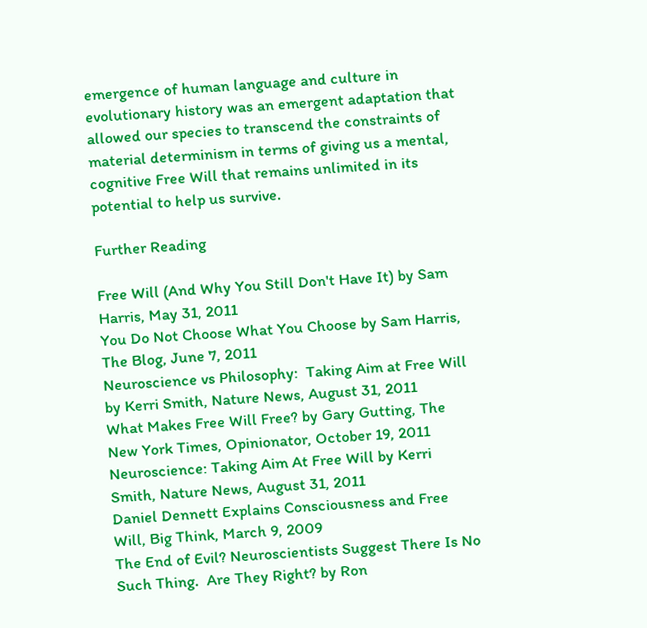emergence of human language and culture in evolutionary history was an emergent adaptation that allowed our species to transcend the constraints of material determinism in terms of giving us a mental, cognitive Free Will that remains unlimited in its potential to help us survive.

Further Reading

Free Will (And Why You Still Don't Have It) by Sam Harris, May 31, 2011
You Do Not Choose What You Choose by Sam Harris, The Blog, June 7, 2011
Neuroscience vs Philosophy:  Taking Aim at Free Will by Kerri Smith, Nature News, August 31, 2011
What Makes Free Will Free? by Gary Gutting, The New York Times, Opinionator, October 19, 2011
Neuroscience: Taking Aim At Free Will by Kerri Smith, Nature News, August 31, 2011
Daniel Dennett Explains Consciousness and Free Will, Big Think, March 9, 2009
The End of Evil? Neuroscientists Suggest There Is No Such Thing.  Are They Right? by Ron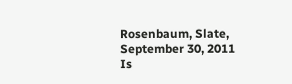Rosenbaum, Slate, September 30, 2011
Is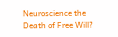Neuroscience the Death of Free Will?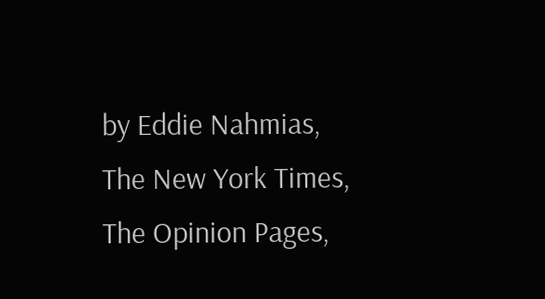by Eddie Nahmias, The New York Times, The Opinion Pages,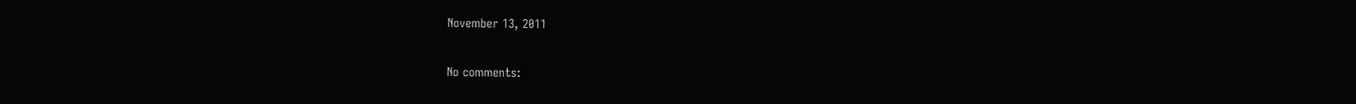November 13, 2011

No comments: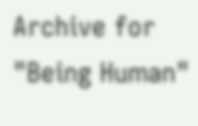Archive for "Being Human"